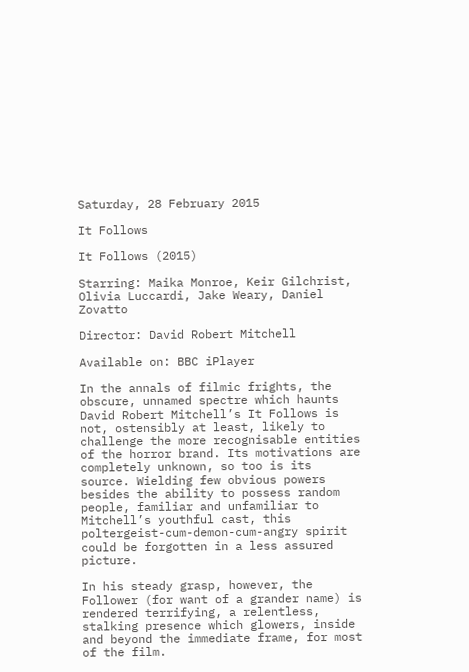Saturday, 28 February 2015

It Follows

It Follows (2015)

Starring: Maika Monroe, Keir Gilchrist, Olivia Luccardi, Jake Weary, Daniel Zovatto

Director: David Robert Mitchell

Available on: BBC iPlayer

In the annals of filmic frights, the obscure, unnamed spectre which haunts David Robert Mitchell’s It Follows is not, ostensibly at least, likely to challenge the more recognisable entities of the horror brand. Its motivations are completely unknown, so too is its source. Wielding few obvious powers besides the ability to possess random people, familiar and unfamiliar to Mitchell’s youthful cast, this poltergeist-cum-demon-cum-angry spirit could be forgotten in a less assured picture.

In his steady grasp, however, the Follower (for want of a grander name) is rendered terrifying, a relentless, stalking presence which glowers, inside and beyond the immediate frame, for most of the film.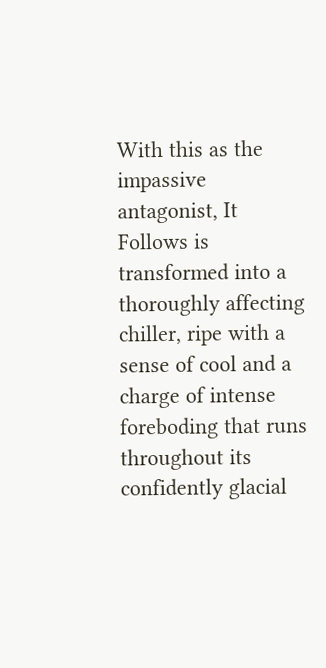With this as the impassive antagonist, It Follows is transformed into a thoroughly affecting chiller, ripe with a sense of cool and a charge of intense foreboding that runs throughout its confidently glacial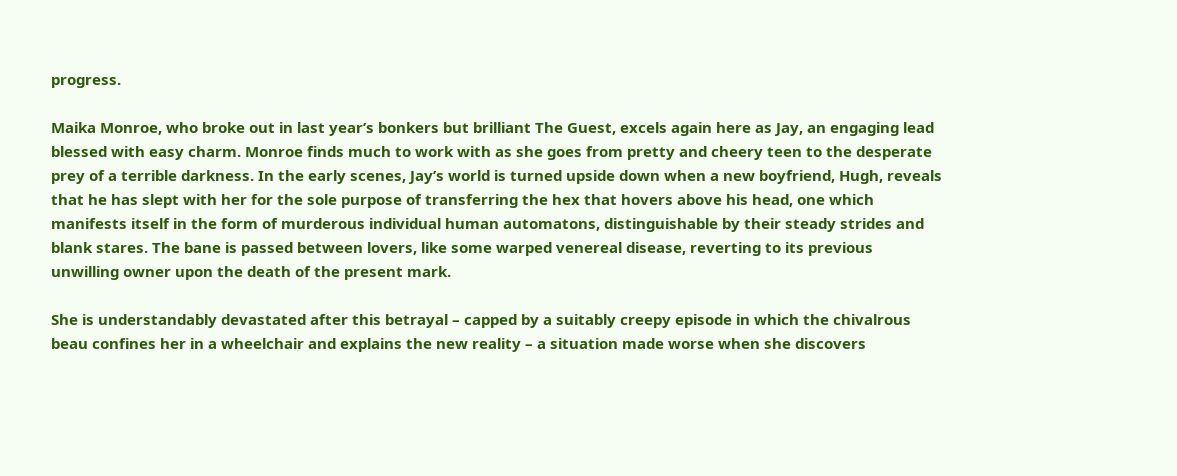progress.

Maika Monroe, who broke out in last year’s bonkers but brilliant The Guest, excels again here as Jay, an engaging lead blessed with easy charm. Monroe finds much to work with as she goes from pretty and cheery teen to the desperate prey of a terrible darkness. In the early scenes, Jay’s world is turned upside down when a new boyfriend, Hugh, reveals that he has slept with her for the sole purpose of transferring the hex that hovers above his head, one which manifests itself in the form of murderous individual human automatons, distinguishable by their steady strides and blank stares. The bane is passed between lovers, like some warped venereal disease, reverting to its previous unwilling owner upon the death of the present mark.

She is understandably devastated after this betrayal – capped by a suitably creepy episode in which the chivalrous beau confines her in a wheelchair and explains the new reality – a situation made worse when she discovers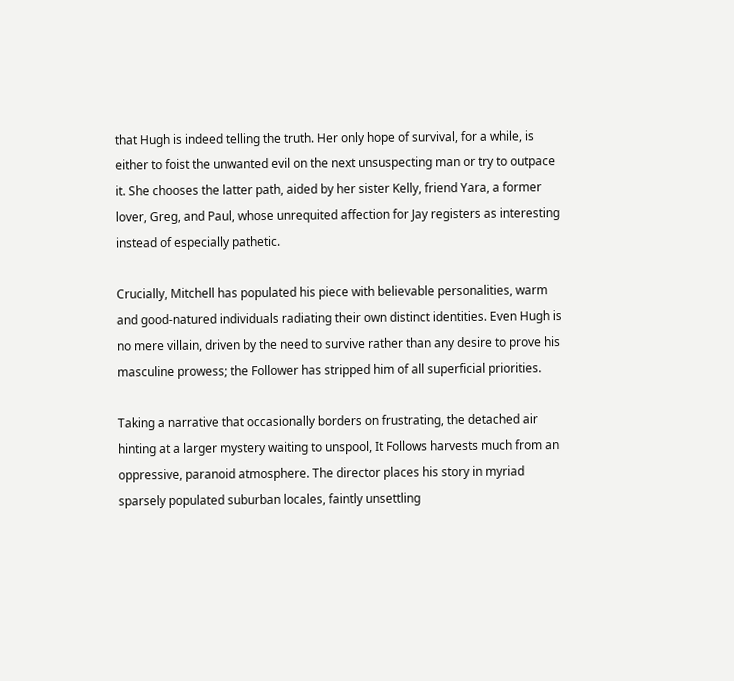that Hugh is indeed telling the truth. Her only hope of survival, for a while, is either to foist the unwanted evil on the next unsuspecting man or try to outpace it. She chooses the latter path, aided by her sister Kelly, friend Yara, a former lover, Greg, and Paul, whose unrequited affection for Jay registers as interesting instead of especially pathetic.

Crucially, Mitchell has populated his piece with believable personalities, warm and good-natured individuals radiating their own distinct identities. Even Hugh is no mere villain, driven by the need to survive rather than any desire to prove his masculine prowess; the Follower has stripped him of all superficial priorities.

Taking a narrative that occasionally borders on frustrating, the detached air hinting at a larger mystery waiting to unspool, It Follows harvests much from an oppressive, paranoid atmosphere. The director places his story in myriad sparsely populated suburban locales, faintly unsettling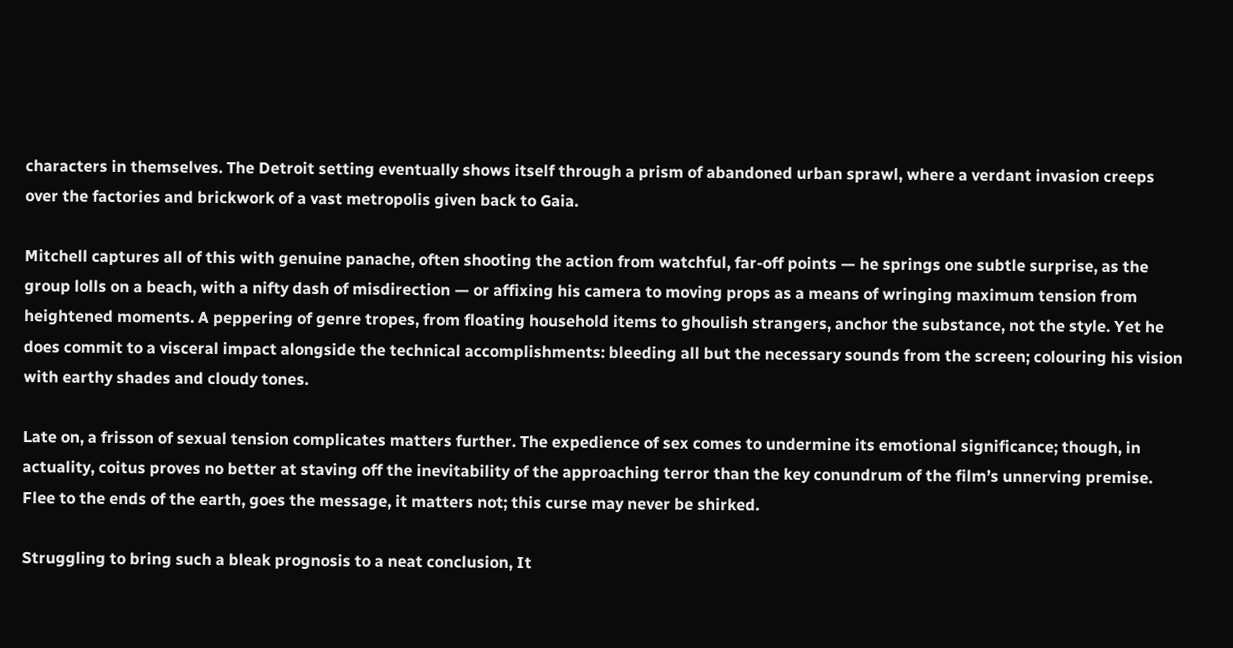characters in themselves. The Detroit setting eventually shows itself through a prism of abandoned urban sprawl, where a verdant invasion creeps over the factories and brickwork of a vast metropolis given back to Gaia.

Mitchell captures all of this with genuine panache, often shooting the action from watchful, far-off points — he springs one subtle surprise, as the group lolls on a beach, with a nifty dash of misdirection — or affixing his camera to moving props as a means of wringing maximum tension from heightened moments. A peppering of genre tropes, from floating household items to ghoulish strangers, anchor the substance, not the style. Yet he does commit to a visceral impact alongside the technical accomplishments: bleeding all but the necessary sounds from the screen; colouring his vision with earthy shades and cloudy tones.

Late on, a frisson of sexual tension complicates matters further. The expedience of sex comes to undermine its emotional significance; though, in actuality, coitus proves no better at staving off the inevitability of the approaching terror than the key conundrum of the film’s unnerving premise. Flee to the ends of the earth, goes the message, it matters not; this curse may never be shirked.

Struggling to bring such a bleak prognosis to a neat conclusion, It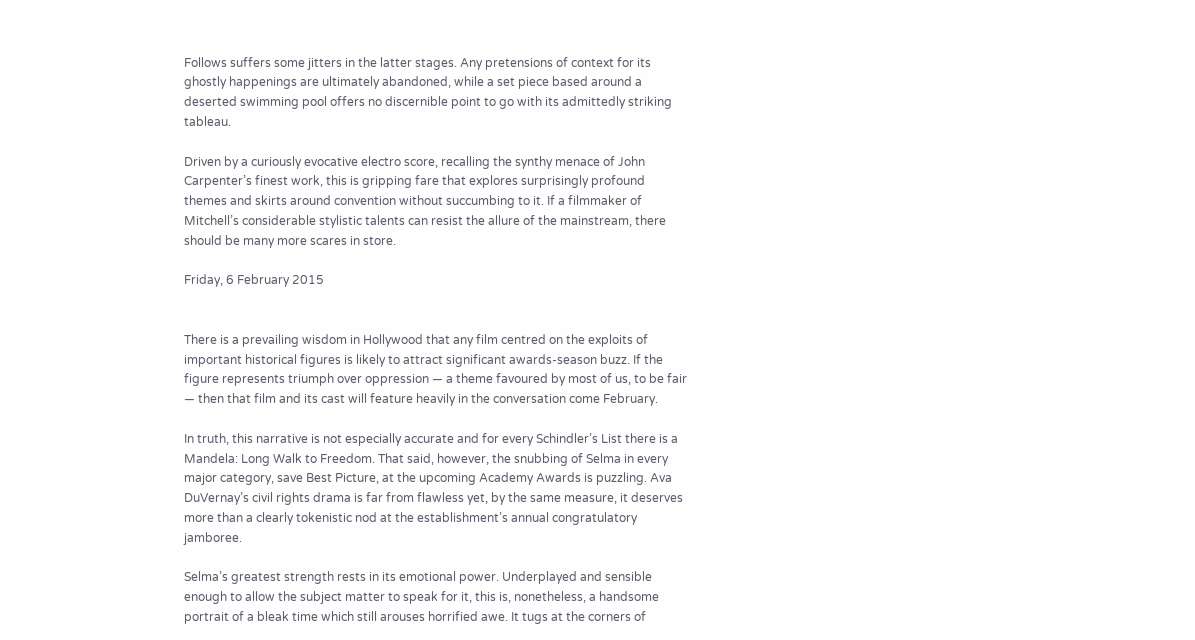Follows suffers some jitters in the latter stages. Any pretensions of context for its ghostly happenings are ultimately abandoned, while a set piece based around a deserted swimming pool offers no discernible point to go with its admittedly striking tableau.

Driven by a curiously evocative electro score, recalling the synthy menace of John Carpenter’s finest work, this is gripping fare that explores surprisingly profound themes and skirts around convention without succumbing to it. If a filmmaker of Mitchell’s considerable stylistic talents can resist the allure of the mainstream, there should be many more scares in store.

Friday, 6 February 2015


There is a prevailing wisdom in Hollywood that any film centred on the exploits of important historical figures is likely to attract significant awards-season buzz. If the figure represents triumph over oppression — a theme favoured by most of us, to be fair — then that film and its cast will feature heavily in the conversation come February.

In truth, this narrative is not especially accurate and for every Schindler’s List there is a Mandela: Long Walk to Freedom. That said, however, the snubbing of Selma in every major category, save Best Picture, at the upcoming Academy Awards is puzzling. Ava DuVernay’s civil rights drama is far from flawless yet, by the same measure, it deserves more than a clearly tokenistic nod at the establishment’s annual congratulatory jamboree.

Selma’s greatest strength rests in its emotional power. Underplayed and sensible enough to allow the subject matter to speak for it, this is, nonetheless, a handsome portrait of a bleak time which still arouses horrified awe. It tugs at the corners of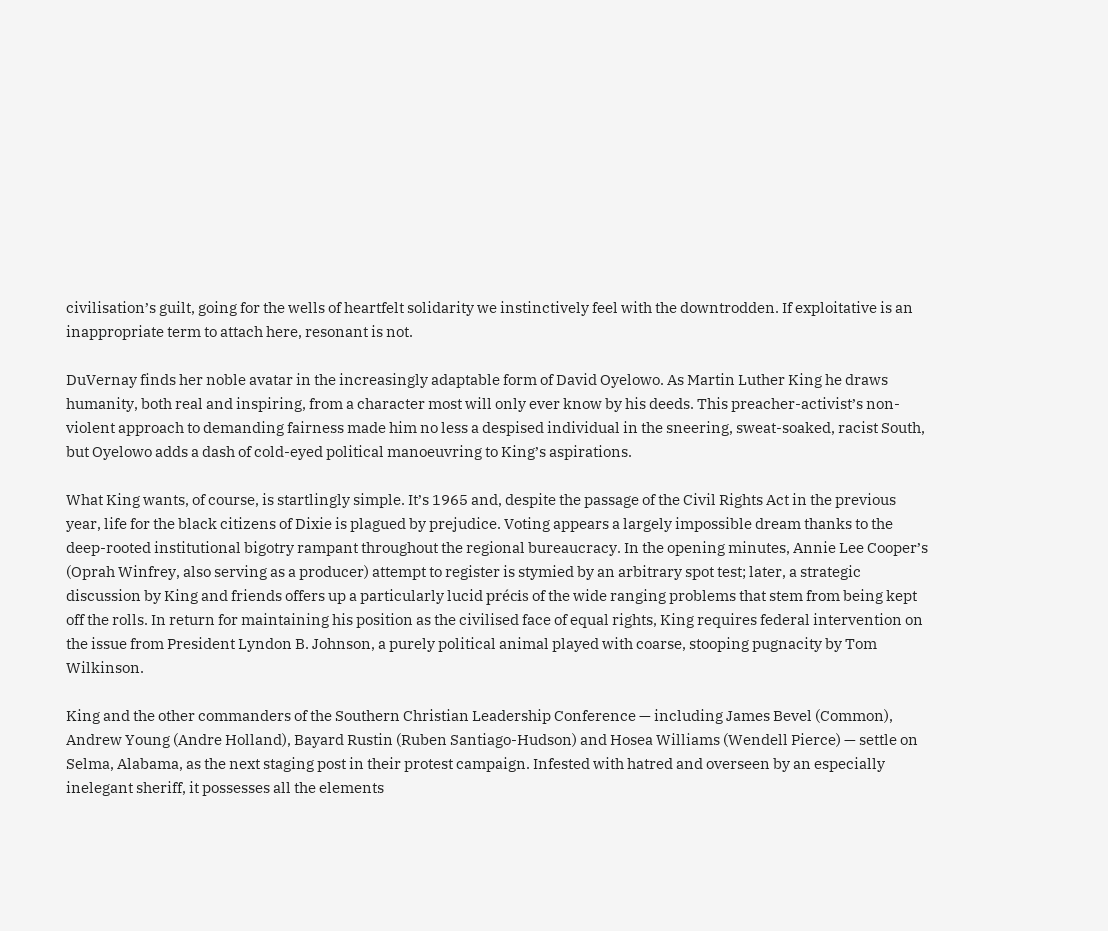civilisation’s guilt, going for the wells of heartfelt solidarity we instinctively feel with the downtrodden. If exploitative is an inappropriate term to attach here, resonant is not.

DuVernay finds her noble avatar in the increasingly adaptable form of David Oyelowo. As Martin Luther King he draws humanity, both real and inspiring, from a character most will only ever know by his deeds. This preacher-activist’s non-violent approach to demanding fairness made him no less a despised individual in the sneering, sweat-soaked, racist South, but Oyelowo adds a dash of cold-eyed political manoeuvring to King’s aspirations.

What King wants, of course, is startlingly simple. It’s 1965 and, despite the passage of the Civil Rights Act in the previous year, life for the black citizens of Dixie is plagued by prejudice. Voting appears a largely impossible dream thanks to the deep-rooted institutional bigotry rampant throughout the regional bureaucracy. In the opening minutes, Annie Lee Cooper’s (Oprah Winfrey, also serving as a producer) attempt to register is stymied by an arbitrary spot test; later, a strategic discussion by King and friends offers up a particularly lucid précis of the wide ranging problems that stem from being kept off the rolls. In return for maintaining his position as the civilised face of equal rights, King requires federal intervention on the issue from President Lyndon B. Johnson, a purely political animal played with coarse, stooping pugnacity by Tom Wilkinson.

King and the other commanders of the Southern Christian Leadership Conference — including James Bevel (Common), Andrew Young (Andre Holland), Bayard Rustin (Ruben Santiago-Hudson) and Hosea Williams (Wendell Pierce) — settle on Selma, Alabama, as the next staging post in their protest campaign. Infested with hatred and overseen by an especially inelegant sheriff, it possesses all the elements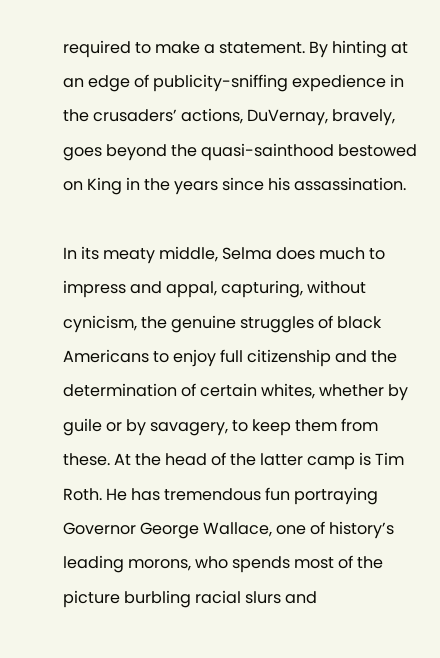required to make a statement. By hinting at an edge of publicity-sniffing expedience in the crusaders’ actions, DuVernay, bravely, goes beyond the quasi-sainthood bestowed on King in the years since his assassination.

In its meaty middle, Selma does much to impress and appal, capturing, without cynicism, the genuine struggles of black Americans to enjoy full citizenship and the determination of certain whites, whether by guile or by savagery, to keep them from these. At the head of the latter camp is Tim Roth. He has tremendous fun portraying Governor George Wallace, one of history’s leading morons, who spends most of the picture burbling racial slurs and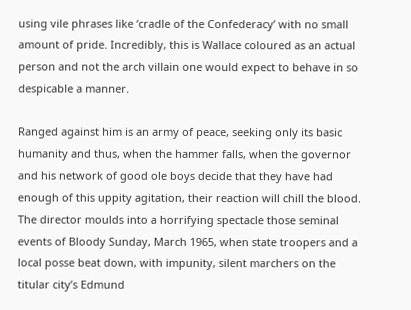using vile phrases like ‘cradle of the Confederacy’ with no small amount of pride. Incredibly, this is Wallace coloured as an actual person and not the arch villain one would expect to behave in so despicable a manner.

Ranged against him is an army of peace, seeking only its basic humanity and thus, when the hammer falls, when the governor and his network of good ole boys decide that they have had enough of this uppity agitation, their reaction will chill the blood. The director moulds into a horrifying spectacle those seminal events of Bloody Sunday, March 1965, when state troopers and a local posse beat down, with impunity, silent marchers on the titular city’s Edmund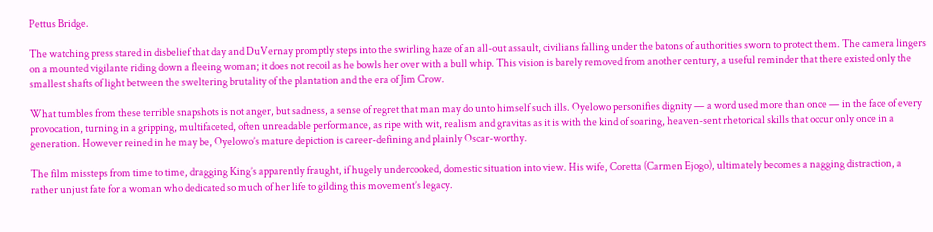Pettus Bridge.

The watching press stared in disbelief that day and DuVernay promptly steps into the swirling haze of an all-out assault, civilians falling under the batons of authorities sworn to protect them. The camera lingers on a mounted vigilante riding down a fleeing woman; it does not recoil as he bowls her over with a bull whip. This vision is barely removed from another century, a useful reminder that there existed only the smallest shafts of light between the sweltering brutality of the plantation and the era of Jim Crow.

What tumbles from these terrible snapshots is not anger, but sadness, a sense of regret that man may do unto himself such ills. Oyelowo personifies dignity — a word used more than once — in the face of every provocation, turning in a gripping, multifaceted, often unreadable performance, as ripe with wit, realism and gravitas as it is with the kind of soaring, heaven-sent rhetorical skills that occur only once in a generation. However reined in he may be, Oyelowo’s mature depiction is career-defining and plainly Oscar-worthy.

The film missteps from time to time, dragging King’s apparently fraught, if hugely undercooked, domestic situation into view. His wife, Coretta (Carmen Ejogo), ultimately becomes a nagging distraction, a rather unjust fate for a woman who dedicated so much of her life to gilding this movement’s legacy.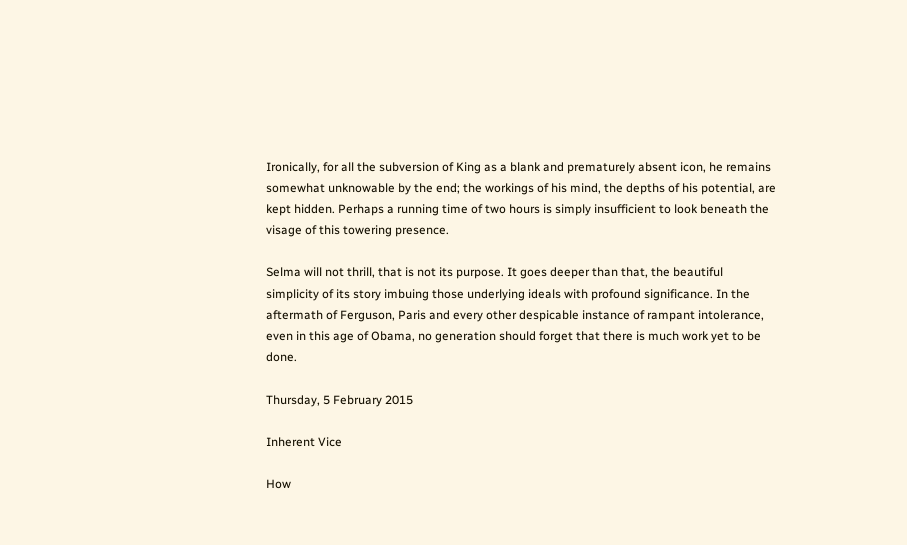Ironically, for all the subversion of King as a blank and prematurely absent icon, he remains somewhat unknowable by the end; the workings of his mind, the depths of his potential, are kept hidden. Perhaps a running time of two hours is simply insufficient to look beneath the visage of this towering presence.

Selma will not thrill, that is not its purpose. It goes deeper than that, the beautiful simplicity of its story imbuing those underlying ideals with profound significance. In the aftermath of Ferguson, Paris and every other despicable instance of rampant intolerance, even in this age of Obama, no generation should forget that there is much work yet to be done.

Thursday, 5 February 2015

Inherent Vice

How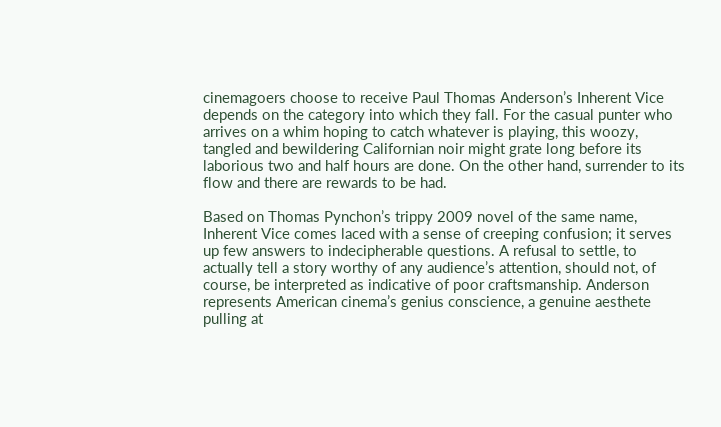cinemagoers choose to receive Paul Thomas Anderson’s Inherent Vice depends on the category into which they fall. For the casual punter who arrives on a whim hoping to catch whatever is playing, this woozy, tangled and bewildering Californian noir might grate long before its laborious two and half hours are done. On the other hand, surrender to its flow and there are rewards to be had.

Based on Thomas Pynchon’s trippy 2009 novel of the same name, Inherent Vice comes laced with a sense of creeping confusion; it serves up few answers to indecipherable questions. A refusal to settle, to actually tell a story worthy of any audience’s attention, should not, of course, be interpreted as indicative of poor craftsmanship. Anderson represents American cinema’s genius conscience, a genuine aesthete pulling at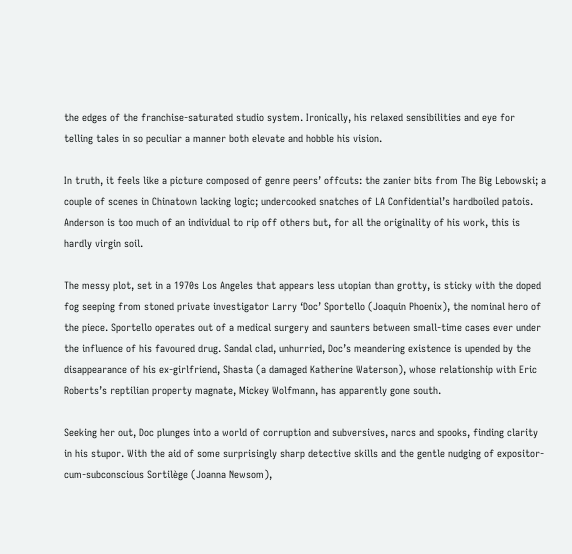the edges of the franchise-saturated studio system. Ironically, his relaxed sensibilities and eye for telling tales in so peculiar a manner both elevate and hobble his vision.

In truth, it feels like a picture composed of genre peers’ offcuts: the zanier bits from The Big Lebowski; a couple of scenes in Chinatown lacking logic; undercooked snatches of LA Confidential’s hardboiled patois. Anderson is too much of an individual to rip off others but, for all the originality of his work, this is hardly virgin soil.

The messy plot, set in a 1970s Los Angeles that appears less utopian than grotty, is sticky with the doped fog seeping from stoned private investigator Larry ‘Doc’ Sportello (Joaquin Phoenix), the nominal hero of the piece. Sportello operates out of a medical surgery and saunters between small-time cases ever under the influence of his favoured drug. Sandal clad, unhurried, Doc’s meandering existence is upended by the disappearance of his ex-girlfriend, Shasta (a damaged Katherine Waterson), whose relationship with Eric Roberts’s reptilian property magnate, Mickey Wolfmann, has apparently gone south.

Seeking her out, Doc plunges into a world of corruption and subversives, narcs and spooks, finding clarity in his stupor. With the aid of some surprisingly sharp detective skills and the gentle nudging of expositor-cum-subconscious Sortilège (Joanna Newsom),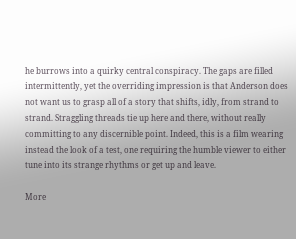he burrows into a quirky central conspiracy. The gaps are filled intermittently, yet the overriding impression is that Anderson does not want us to grasp all of a story that shifts, idly, from strand to strand. Straggling threads tie up here and there, without really committing to any discernible point. Indeed, this is a film wearing instead the look of a test, one requiring the humble viewer to either tune into its strange rhythms or get up and leave.

More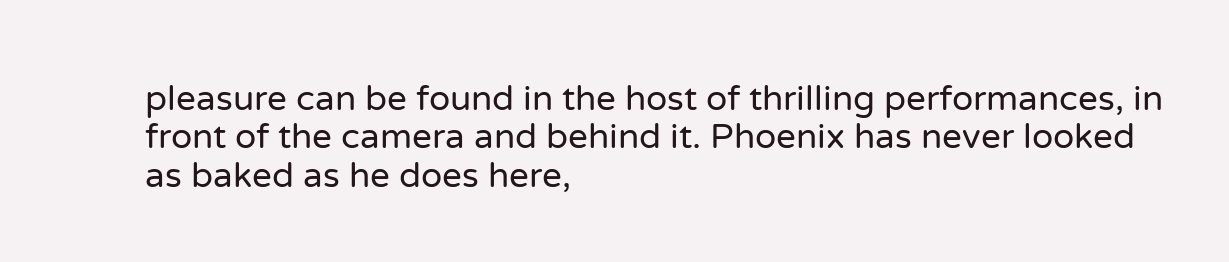pleasure can be found in the host of thrilling performances, in front of the camera and behind it. Phoenix has never looked as baked as he does here,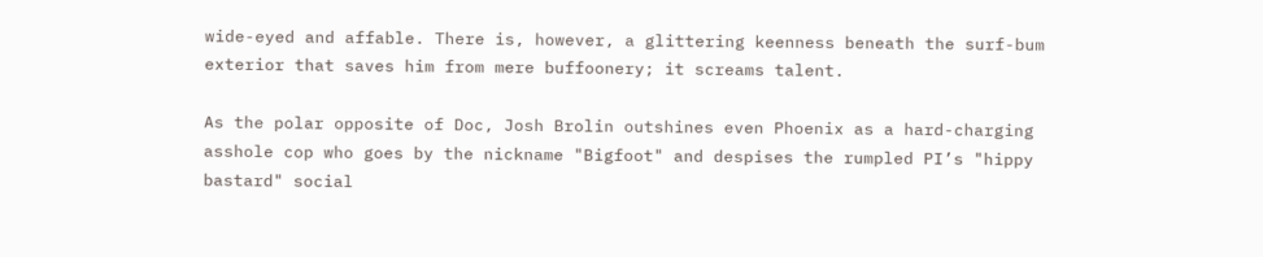wide-eyed and affable. There is, however, a glittering keenness beneath the surf-bum exterior that saves him from mere buffoonery; it screams talent.

As the polar opposite of Doc, Josh Brolin outshines even Phoenix as a hard-charging asshole cop who goes by the nickname "Bigfoot" and despises the rumpled PI’s "hippy bastard" social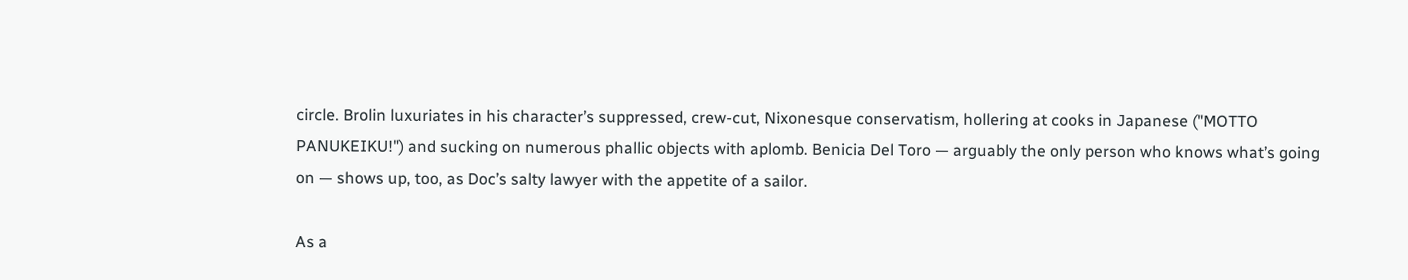circle. Brolin luxuriates in his character’s suppressed, crew-cut, Nixonesque conservatism, hollering at cooks in Japanese ("MOTTO PANUKEIKU!") and sucking on numerous phallic objects with aplomb. Benicia Del Toro — arguably the only person who knows what’s going on — shows up, too, as Doc’s salty lawyer with the appetite of a sailor.

As a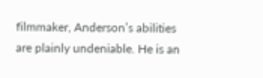filmmaker, Anderson’s abilities are plainly undeniable. He is an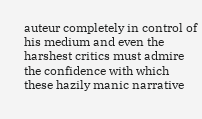auteur completely in control of his medium and even the harshest critics must admire the confidence with which these hazily manic narrative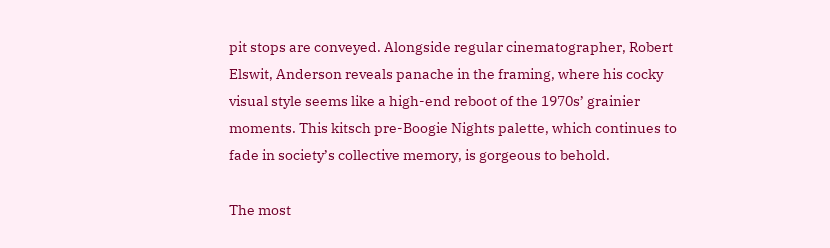pit stops are conveyed. Alongside regular cinematographer, Robert Elswit, Anderson reveals panache in the framing, where his cocky visual style seems like a high-end reboot of the 1970s’ grainier moments. This kitsch pre-Boogie Nights palette, which continues to fade in society’s collective memory, is gorgeous to behold.

The most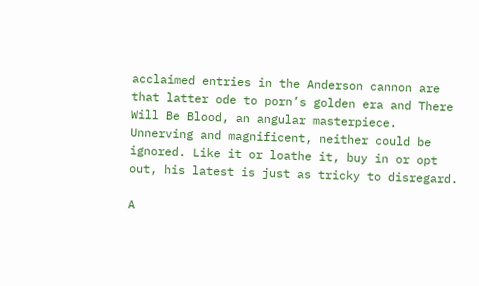acclaimed entries in the Anderson cannon are that latter ode to porn’s golden era and There Will Be Blood, an angular masterpiece. Unnerving and magnificent, neither could be ignored. Like it or loathe it, buy in or opt out, his latest is just as tricky to disregard.

A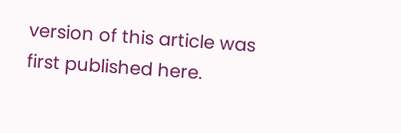version of this article was first published here.